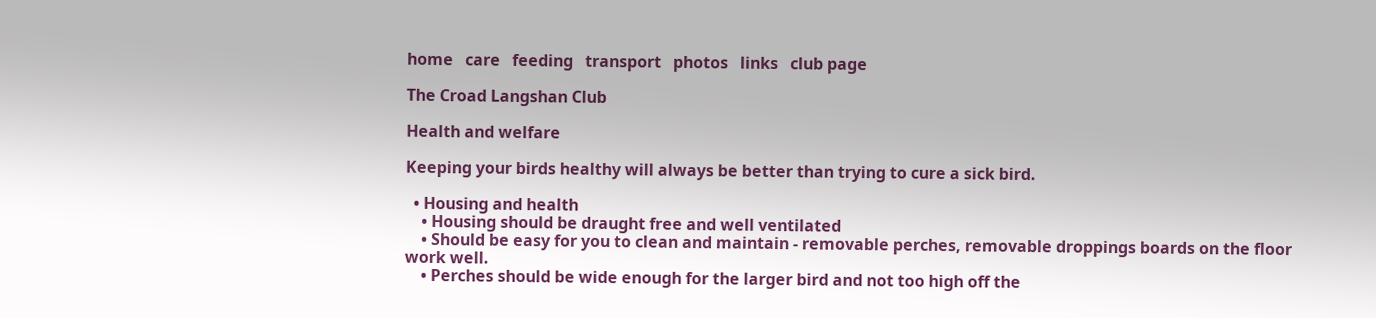home   care   feeding   transport   photos   links   club page

The Croad Langshan Club

Health and welfare

Keeping your birds healthy will always be better than trying to cure a sick bird.

  • Housing and health
    • Housing should be draught free and well ventilated
    • Should be easy for you to clean and maintain - removable perches, removable droppings boards on the floor work well.
    • Perches should be wide enough for the larger bird and not too high off the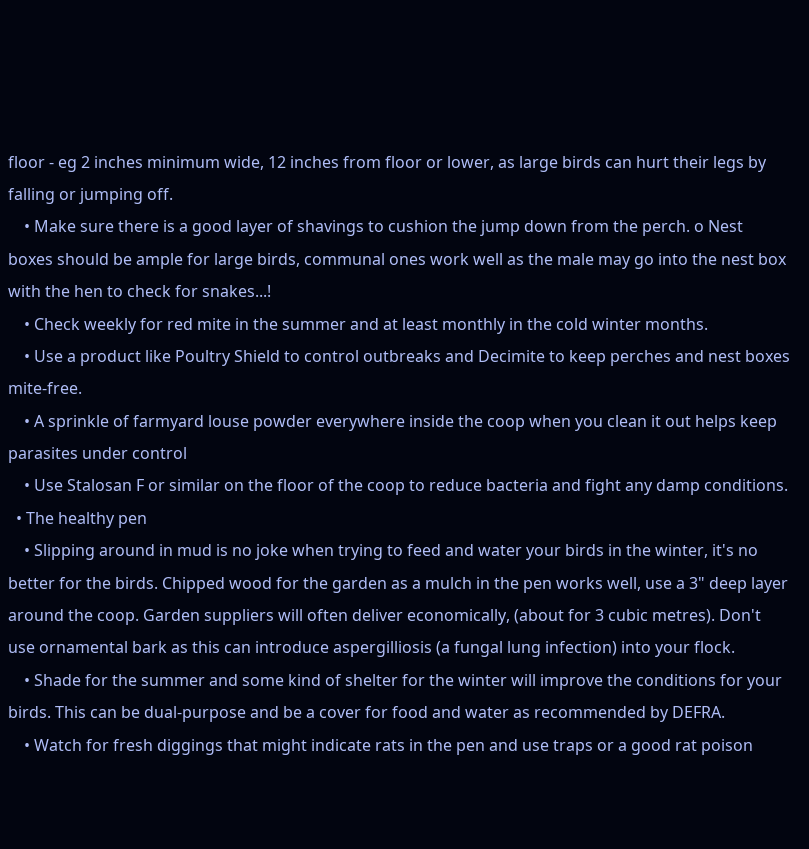floor - eg 2 inches minimum wide, 12 inches from floor or lower, as large birds can hurt their legs by falling or jumping off.
    • Make sure there is a good layer of shavings to cushion the jump down from the perch. o Nest boxes should be ample for large birds, communal ones work well as the male may go into the nest box with the hen to check for snakes...!
    • Check weekly for red mite in the summer and at least monthly in the cold winter months.
    • Use a product like Poultry Shield to control outbreaks and Decimite to keep perches and nest boxes mite-free.
    • A sprinkle of farmyard louse powder everywhere inside the coop when you clean it out helps keep parasites under control
    • Use Stalosan F or similar on the floor of the coop to reduce bacteria and fight any damp conditions.
  • The healthy pen
    • Slipping around in mud is no joke when trying to feed and water your birds in the winter, it's no better for the birds. Chipped wood for the garden as a mulch in the pen works well, use a 3" deep layer around the coop. Garden suppliers will often deliver economically, (about for 3 cubic metres). Don't use ornamental bark as this can introduce aspergilliosis (a fungal lung infection) into your flock.
    • Shade for the summer and some kind of shelter for the winter will improve the conditions for your birds. This can be dual-purpose and be a cover for food and water as recommended by DEFRA.
    • Watch for fresh diggings that might indicate rats in the pen and use traps or a good rat poison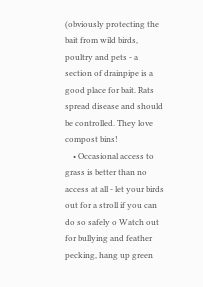(obviously protecting the bait from wild birds, poultry and pets - a section of drainpipe is a good place for bait. Rats spread disease and should be controlled. They love compost bins!
    • Occasional access to grass is better than no access at all - let your birds out for a stroll if you can do so safely o Watch out for bullying and feather pecking, hang up green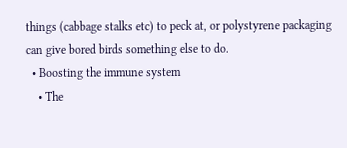things (cabbage stalks etc) to peck at, or polystyrene packaging can give bored birds something else to do.
  • Boosting the immune system
    • The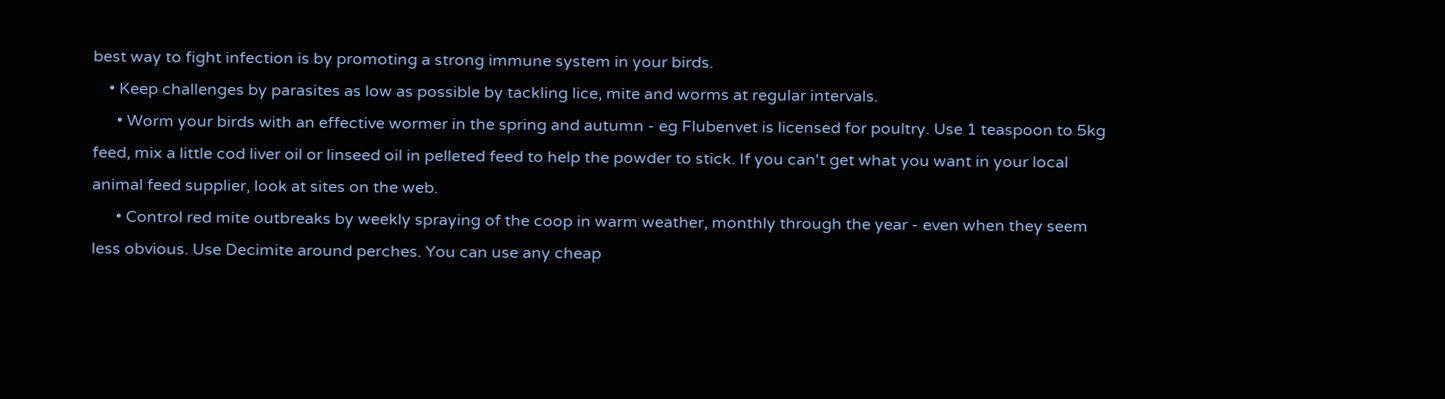best way to fight infection is by promoting a strong immune system in your birds.
    • Keep challenges by parasites as low as possible by tackling lice, mite and worms at regular intervals.
      • Worm your birds with an effective wormer in the spring and autumn - eg Flubenvet is licensed for poultry. Use 1 teaspoon to 5kg feed, mix a little cod liver oil or linseed oil in pelleted feed to help the powder to stick. If you can't get what you want in your local animal feed supplier, look at sites on the web.
      • Control red mite outbreaks by weekly spraying of the coop in warm weather, monthly through the year - even when they seem less obvious. Use Decimite around perches. You can use any cheap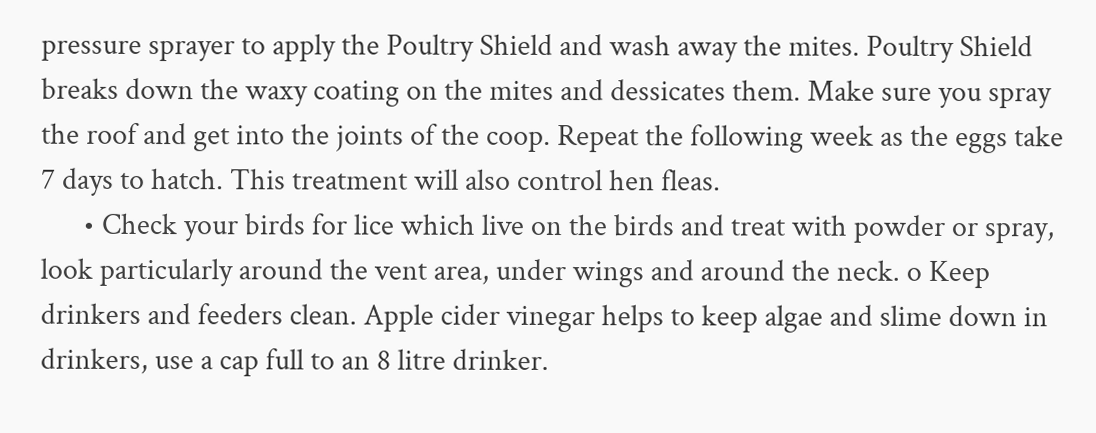pressure sprayer to apply the Poultry Shield and wash away the mites. Poultry Shield breaks down the waxy coating on the mites and dessicates them. Make sure you spray the roof and get into the joints of the coop. Repeat the following week as the eggs take 7 days to hatch. This treatment will also control hen fleas.
      • Check your birds for lice which live on the birds and treat with powder or spray, look particularly around the vent area, under wings and around the neck. o Keep drinkers and feeders clean. Apple cider vinegar helps to keep algae and slime down in drinkers, use a cap full to an 8 litre drinker.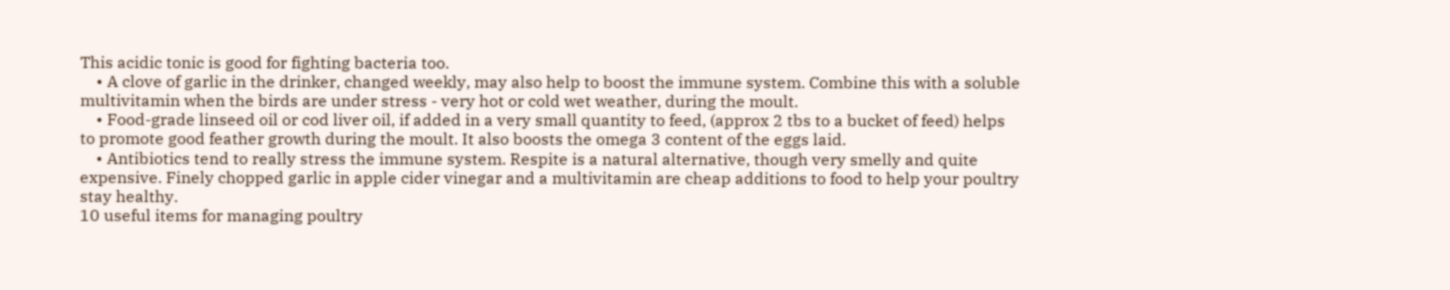This acidic tonic is good for fighting bacteria too.
    • A clove of garlic in the drinker, changed weekly, may also help to boost the immune system. Combine this with a soluble multivitamin when the birds are under stress - very hot or cold wet weather, during the moult.
    • Food-grade linseed oil or cod liver oil, if added in a very small quantity to feed, (approx 2 tbs to a bucket of feed) helps to promote good feather growth during the moult. It also boosts the omega 3 content of the eggs laid.
    • Antibiotics tend to really stress the immune system. Respite is a natural alternative, though very smelly and quite expensive. Finely chopped garlic in apple cider vinegar and a multivitamin are cheap additions to food to help your poultry stay healthy.
10 useful items for managing poultry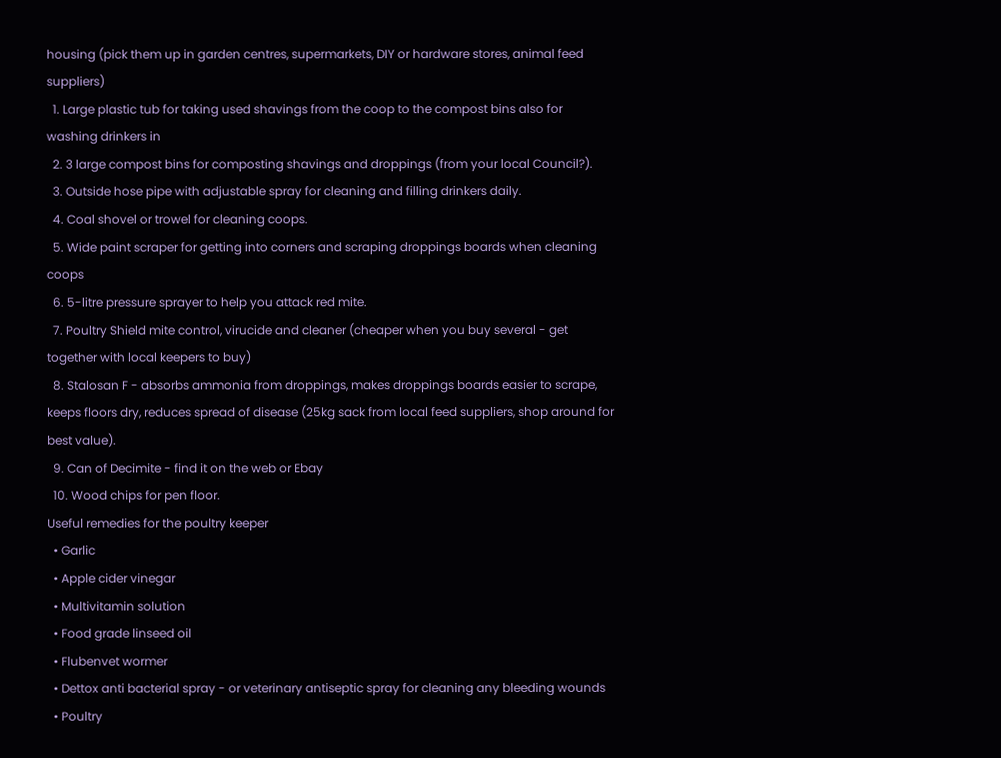housing (pick them up in garden centres, supermarkets, DIY or hardware stores, animal feed suppliers)
  1. Large plastic tub for taking used shavings from the coop to the compost bins also for washing drinkers in
  2. 3 large compost bins for composting shavings and droppings (from your local Council?).
  3. Outside hose pipe with adjustable spray for cleaning and filling drinkers daily.
  4. Coal shovel or trowel for cleaning coops.
  5. Wide paint scraper for getting into corners and scraping droppings boards when cleaning coops
  6. 5-litre pressure sprayer to help you attack red mite.
  7. Poultry Shield mite control, virucide and cleaner (cheaper when you buy several - get together with local keepers to buy)
  8. Stalosan F - absorbs ammonia from droppings, makes droppings boards easier to scrape, keeps floors dry, reduces spread of disease (25kg sack from local feed suppliers, shop around for best value).
  9. Can of Decimite - find it on the web or Ebay
  10. Wood chips for pen floor.
Useful remedies for the poultry keeper
  • Garlic
  • Apple cider vinegar
  • Multivitamin solution
  • Food grade linseed oil
  • Flubenvet wormer
  • Dettox anti bacterial spray - or veterinary antiseptic spray for cleaning any bleeding wounds
  • Poultry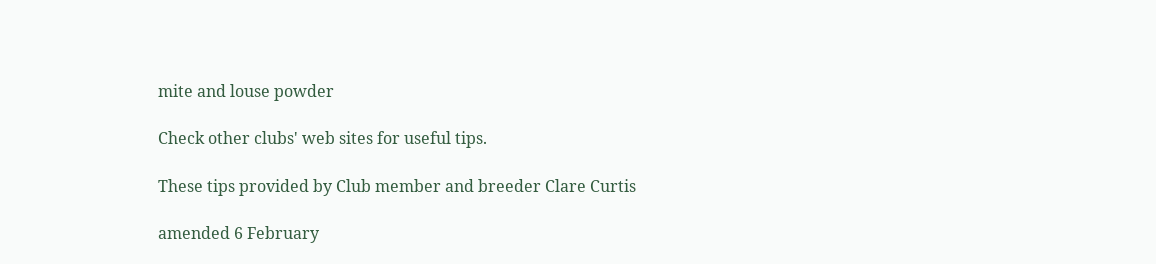mite and louse powder

Check other clubs' web sites for useful tips.

These tips provided by Club member and breeder Clare Curtis

amended 6 February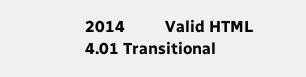2014          Valid HTML 4.01 Transitional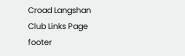Croad Langshan Club Links Page footer